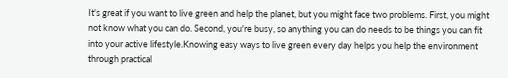It's great if you want to live green and help the planet, but you might face two problems. First, you might not know what you can do. Second, you're busy, so anything you can do needs to be things you can fit into your active lifestyle.Knowing easy ways to live green every day helps you help the environment through practical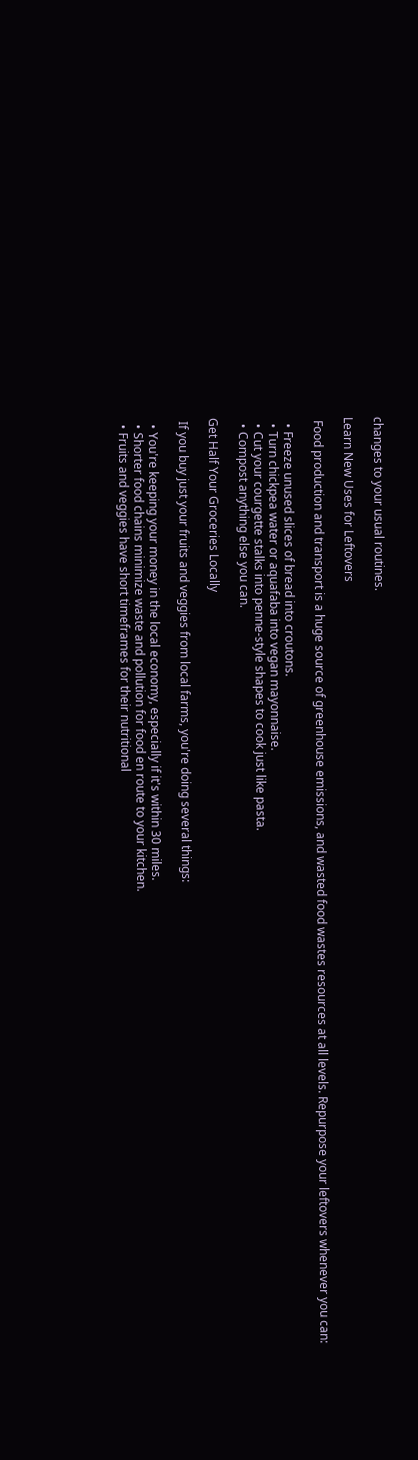changes to your usual routines.

Learn New Uses for Leftovers

 Food production and transport is a huge source of greenhouse emissions, and wasted food wastes resources at all levels. Repurpose your leftovers whenever you can:

  • Freeze unused slices of bread into croutons.
  • Turn chickpea water or aquafaba into vegan mayonnaise.
  • Cut your courgette stalks into penne-style shapes to cook just like pasta.
  • Compost anything else you can.

Get Half Your Groceries Locally

 If you buy just your fruits and veggies from local farms, you're doing several things:

  • You're keeping your money in the local economy, especially if it's within 30 miles.
  • Shorter food chains minimize waste and pollution for food en route to your kitchen.
  • Fruits and veggies have short timeframes for their nutritional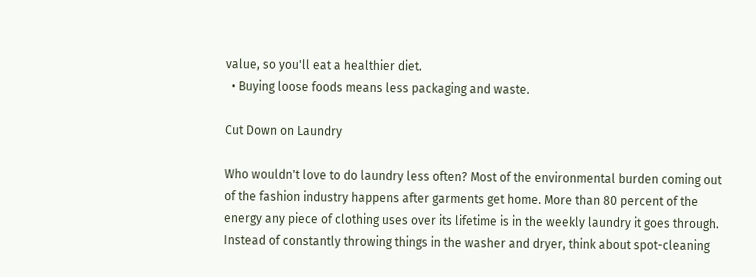value, so you'll eat a healthier diet.
  • Buying loose foods means less packaging and waste.

Cut Down on Laundry

Who wouldn't love to do laundry less often? Most of the environmental burden coming out of the fashion industry happens after garments get home. More than 80 percent of the energy any piece of clothing uses over its lifetime is in the weekly laundry it goes through. Instead of constantly throwing things in the washer and dryer, think about spot-cleaning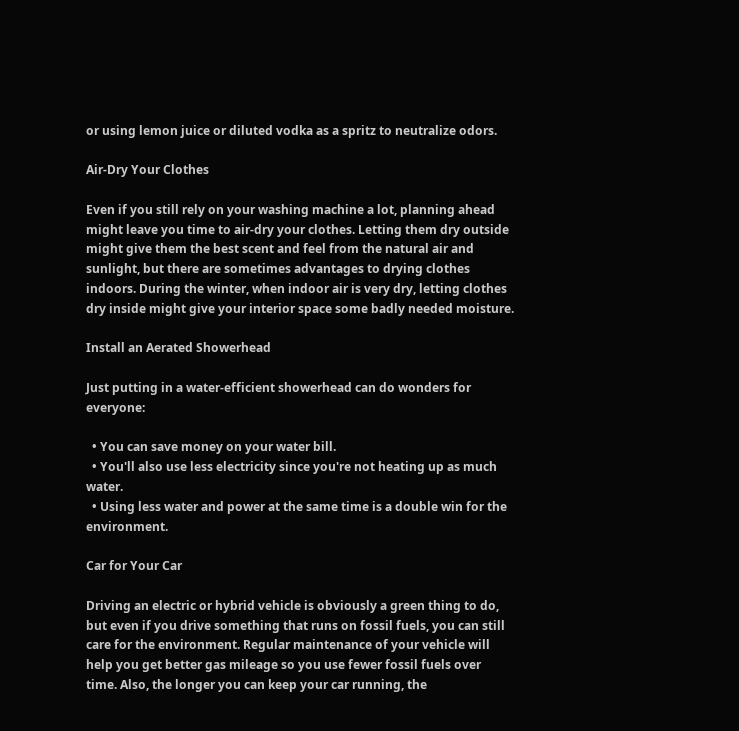or using lemon juice or diluted vodka as a spritz to neutralize odors.

Air-Dry Your Clothes

Even if you still rely on your washing machine a lot, planning ahead might leave you time to air-dry your clothes. Letting them dry outside might give them the best scent and feel from the natural air and sunlight, but there are sometimes advantages to drying clothes indoors. During the winter, when indoor air is very dry, letting clothes dry inside might give your interior space some badly needed moisture.

Install an Aerated Showerhead

Just putting in a water-efficient showerhead can do wonders for everyone:

  • You can save money on your water bill.
  • You'll also use less electricity since you're not heating up as much water.
  • Using less water and power at the same time is a double win for the environment.

Car for Your Car

Driving an electric or hybrid vehicle is obviously a green thing to do, but even if you drive something that runs on fossil fuels, you can still care for the environment. Regular maintenance of your vehicle will help you get better gas mileage so you use fewer fossil fuels over time. Also, the longer you can keep your car running, the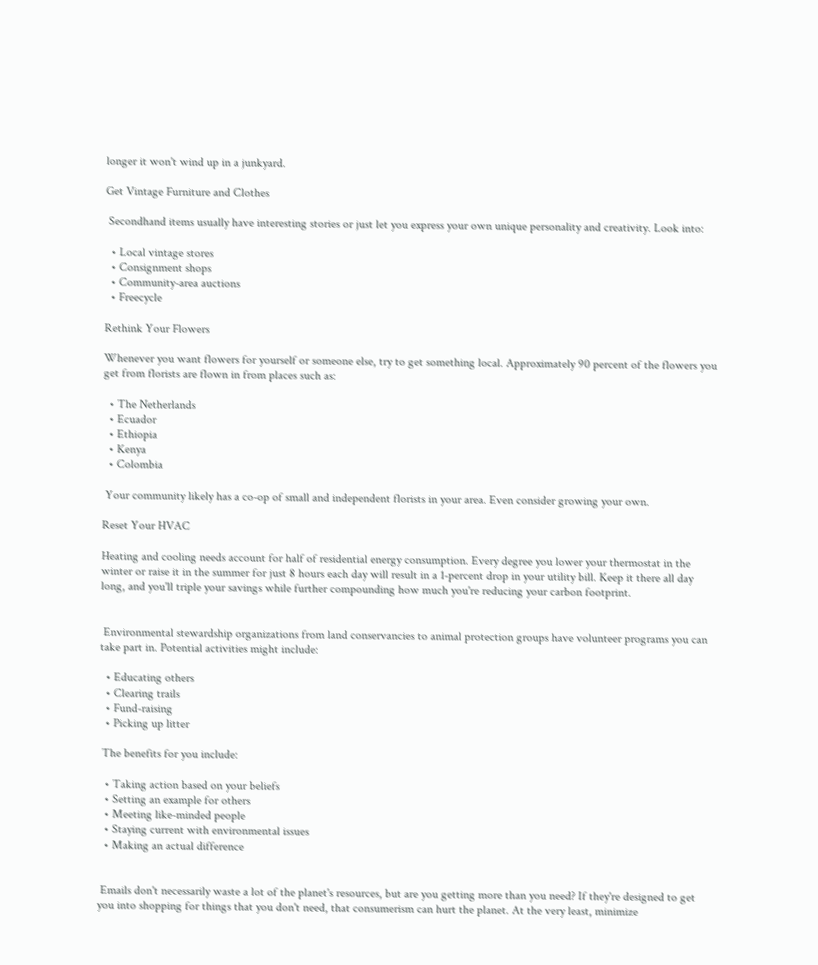longer it won't wind up in a junkyard.

Get Vintage Furniture and Clothes

 Secondhand items usually have interesting stories or just let you express your own unique personality and creativity. Look into:

  • Local vintage stores
  • Consignment shops
  • Community-area auctions
  • Freecycle

Rethink Your Flowers

Whenever you want flowers for yourself or someone else, try to get something local. Approximately 90 percent of the flowers you get from florists are flown in from places such as:

  • The Netherlands
  • Ecuador
  • Ethiopia
  • Kenya
  • Colombia

 Your community likely has a co-op of small and independent florists in your area. Even consider growing your own.

Reset Your HVAC

Heating and cooling needs account for half of residential energy consumption. Every degree you lower your thermostat in the winter or raise it in the summer for just 8 hours each day will result in a 1-percent drop in your utility bill. Keep it there all day long, and you'll triple your savings while further compounding how much you're reducing your carbon footprint.


 Environmental stewardship organizations from land conservancies to animal protection groups have volunteer programs you can take part in. Potential activities might include:

  • Educating others
  • Clearing trails
  • Fund-raising
  • Picking up litter

 The benefits for you include:

  • Taking action based on your beliefs
  • Setting an example for others
  • Meeting like-minded people
  • Staying current with environmental issues
  • Making an actual difference


 Emails don't necessarily waste a lot of the planet's resources, but are you getting more than you need? If they're designed to get you into shopping for things that you don't need, that consumerism can hurt the planet. At the very least, minimize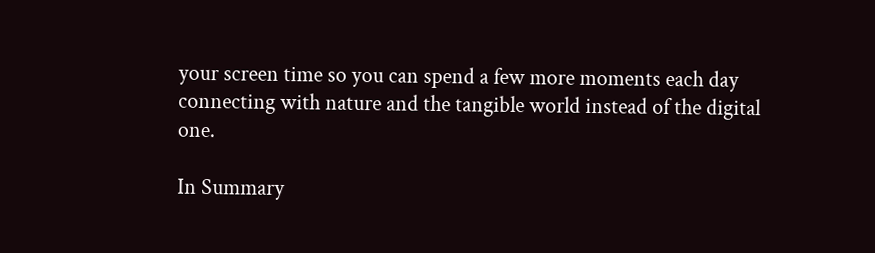your screen time so you can spend a few more moments each day connecting with nature and the tangible world instead of the digital one.

In Summary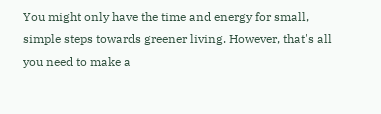You might only have the time and energy for small, simple steps towards greener living. However, that's all you need to make a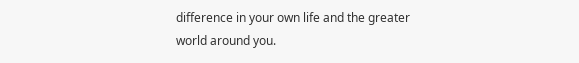difference in your own life and the greater world around you.